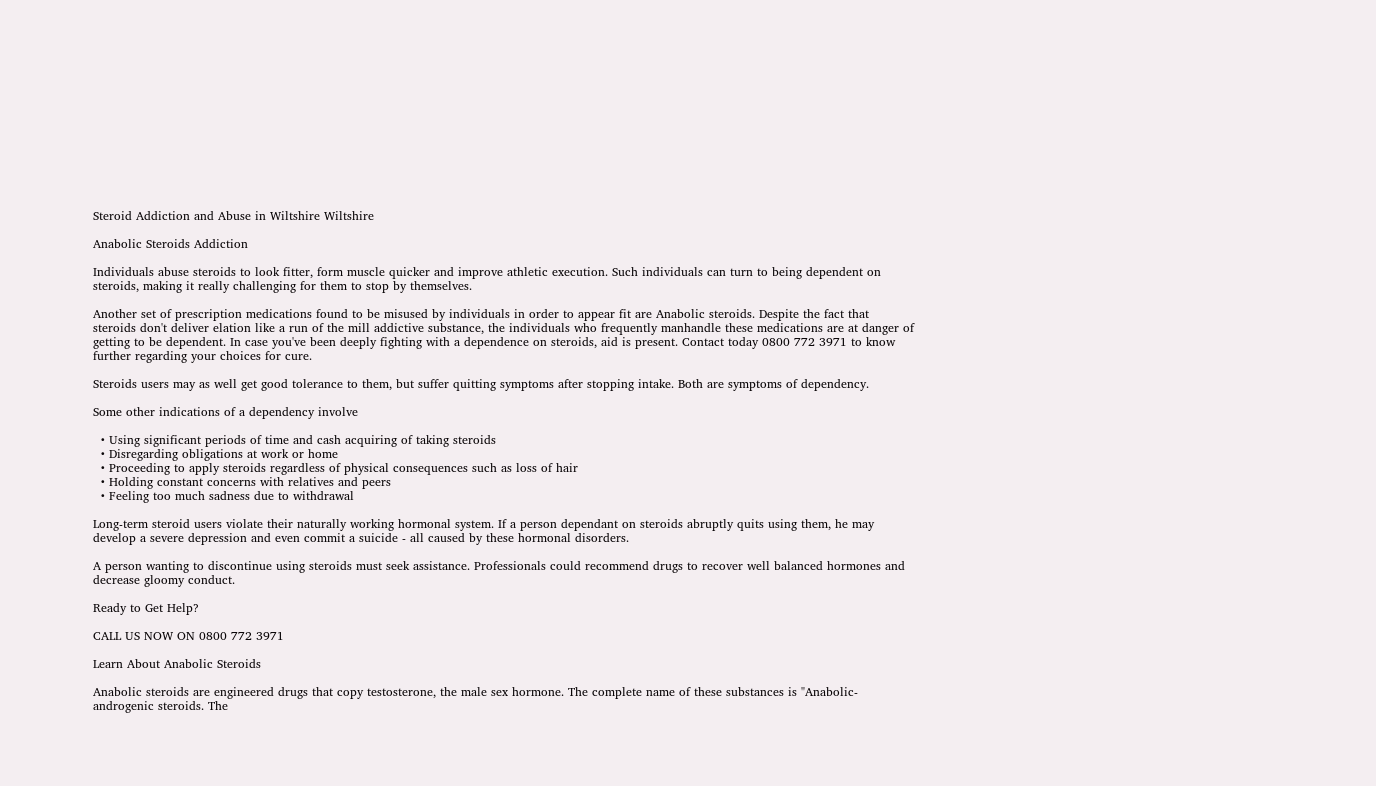Steroid Addiction and Abuse in Wiltshire Wiltshire

Anabolic Steroids Addiction

Individuals abuse steroids to look fitter, form muscle quicker and improve athletic execution. Such individuals can turn to being dependent on steroids, making it really challenging for them to stop by themselves.

Another set of prescription medications found to be misused by individuals in order to appear fit are Anabolic steroids. Despite the fact that steroids don't deliver elation like a run of the mill addictive substance, the individuals who frequently manhandle these medications are at danger of getting to be dependent. In case you've been deeply fighting with a dependence on steroids, aid is present. Contact today 0800 772 3971 to know further regarding your choices for cure.

Steroids users may as well get good tolerance to them, but suffer quitting symptoms after stopping intake. Both are symptoms of dependency.

Some other indications of a dependency involve

  • Using significant periods of time and cash acquiring of taking steroids
  • Disregarding obligations at work or home
  • Proceeding to apply steroids regardless of physical consequences such as loss of hair
  • Holding constant concerns with relatives and peers
  • Feeling too much sadness due to withdrawal

Long-term steroid users violate their naturally working hormonal system. If a person dependant on steroids abruptly quits using them, he may develop a severe depression and even commit a suicide - all caused by these hormonal disorders.

A person wanting to discontinue using steroids must seek assistance. Professionals could recommend drugs to recover well balanced hormones and decrease gloomy conduct.

Ready to Get Help?

CALL US NOW ON 0800 772 3971

Learn About Anabolic Steroids

Anabolic steroids are engineered drugs that copy testosterone, the male sex hormone. The complete name of these substances is "Anabolic-androgenic steroids. The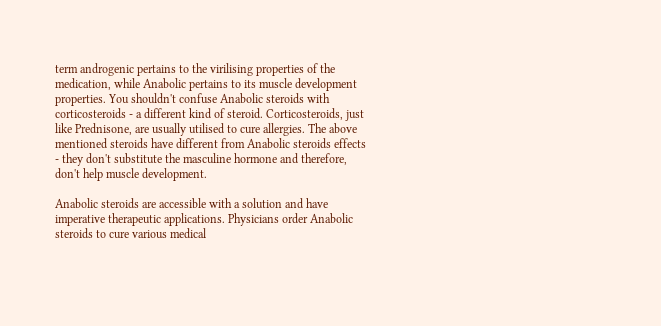term androgenic pertains to the virilising properties of the medication, while Anabolic pertains to its muscle development properties. You shouldn't confuse Anabolic steroids with corticosteroids - a different kind of steroid. Corticosteroids, just like Prednisone, are usually utilised to cure allergies. The above mentioned steroids have different from Anabolic steroids effects - they don't substitute the masculine hormone and therefore, don't help muscle development.

Anabolic steroids are accessible with a solution and have imperative therapeutic applications. Physicians order Anabolic steroids to cure various medical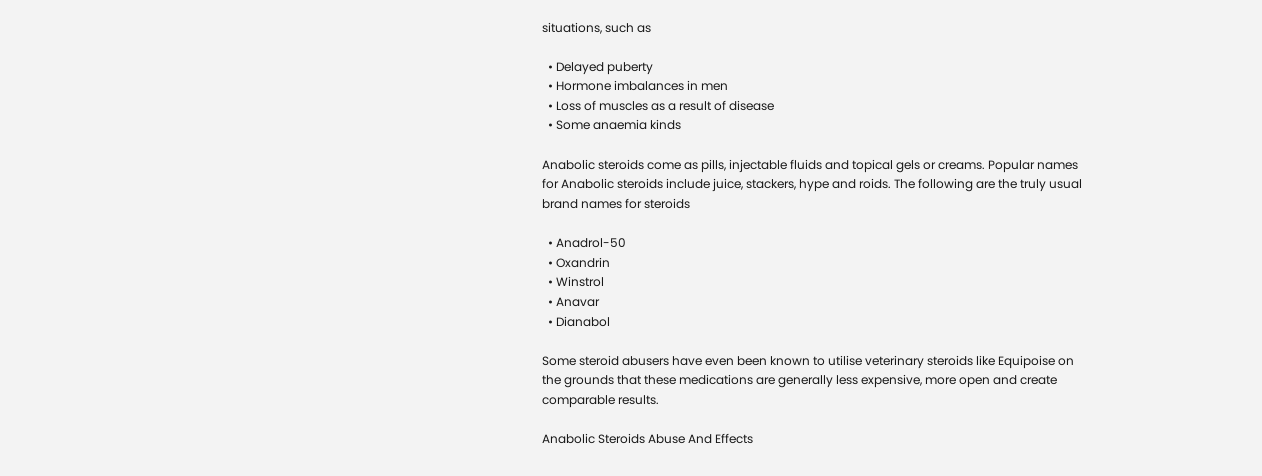situations, such as

  • Delayed puberty
  • Hormone imbalances in men
  • Loss of muscles as a result of disease
  • Some anaemia kinds

Anabolic steroids come as pills, injectable fluids and topical gels or creams. Popular names for Anabolic steroids include juice, stackers, hype and roids. The following are the truly usual brand names for steroids

  • Anadrol-50
  • Oxandrin
  • Winstrol
  • Anavar
  • Dianabol

Some steroid abusers have even been known to utilise veterinary steroids like Equipoise on the grounds that these medications are generally less expensive, more open and create comparable results.

Anabolic Steroids Abuse And Effects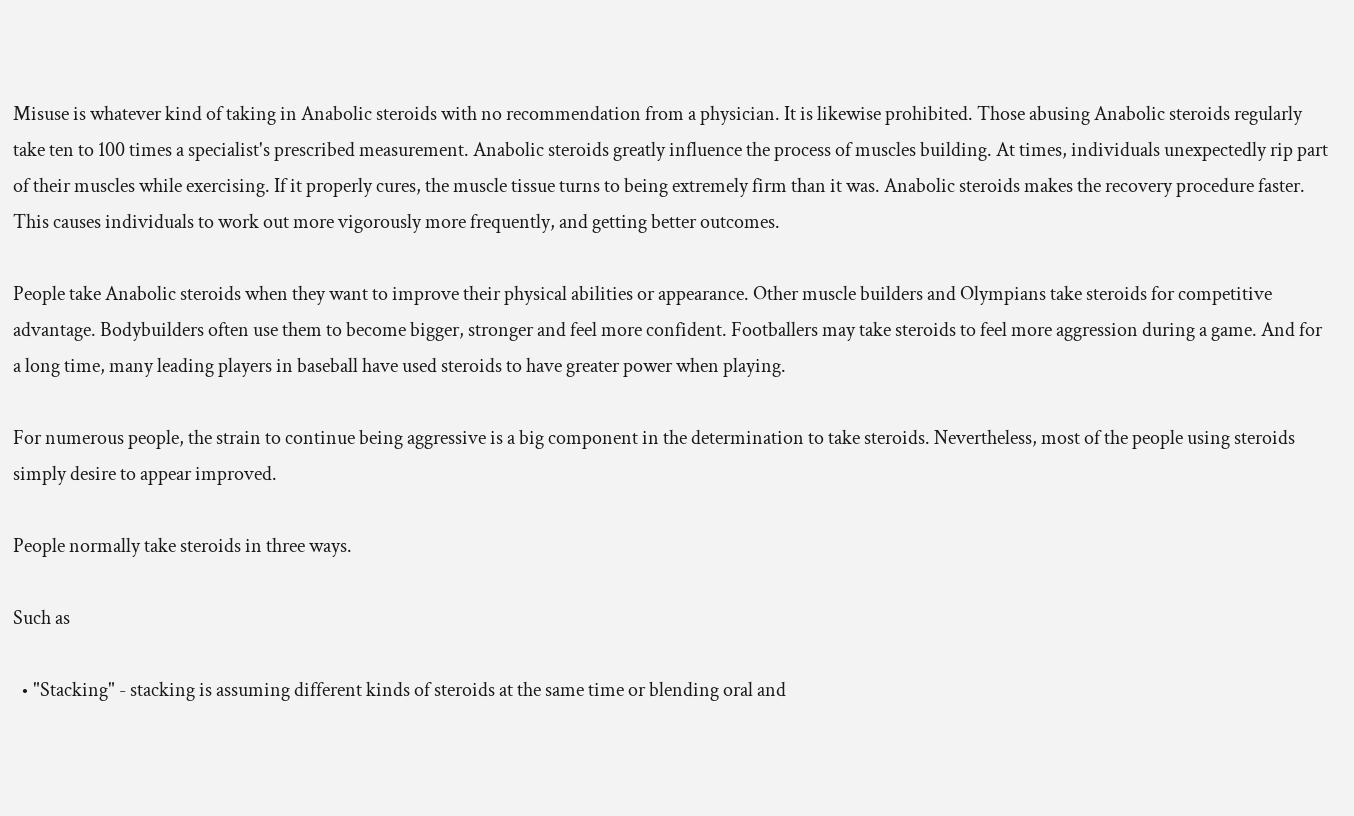Misuse is whatever kind of taking in Anabolic steroids with no recommendation from a physician. It is likewise prohibited. Those abusing Anabolic steroids regularly take ten to 100 times a specialist's prescribed measurement. Anabolic steroids greatly influence the process of muscles building. At times, individuals unexpectedly rip part of their muscles while exercising. If it properly cures, the muscle tissue turns to being extremely firm than it was. Anabolic steroids makes the recovery procedure faster. This causes individuals to work out more vigorously more frequently, and getting better outcomes.

People take Anabolic steroids when they want to improve their physical abilities or appearance. Other muscle builders and Olympians take steroids for competitive advantage. Bodybuilders often use them to become bigger, stronger and feel more confident. Footballers may take steroids to feel more aggression during a game. And for a long time, many leading players in baseball have used steroids to have greater power when playing.

For numerous people, the strain to continue being aggressive is a big component in the determination to take steroids. Nevertheless, most of the people using steroids simply desire to appear improved.

People normally take steroids in three ways.

Such as

  • "Stacking" - stacking is assuming different kinds of steroids at the same time or blending oral and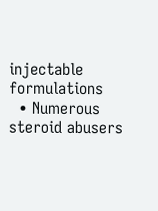injectable formulations
  • Numerous steroid abusers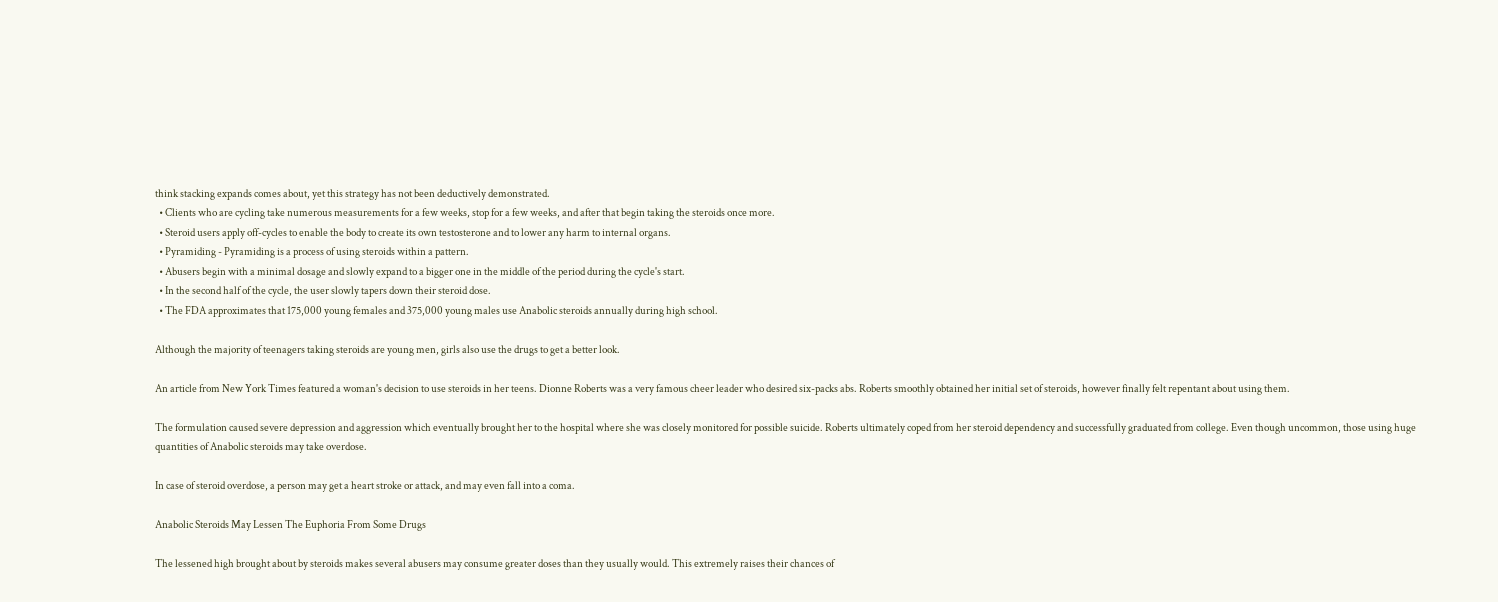think stacking expands comes about, yet this strategy has not been deductively demonstrated.
  • Clients who are cycling take numerous measurements for a few weeks, stop for a few weeks, and after that begin taking the steroids once more.
  • Steroid users apply off-cycles to enable the body to create its own testosterone and to lower any harm to internal organs.
  • Pyramiding - Pyramiding is a process of using steroids within a pattern.
  • Abusers begin with a minimal dosage and slowly expand to a bigger one in the middle of the period during the cycle's start.
  • In the second half of the cycle, the user slowly tapers down their steroid dose.
  • The FDA approximates that 175,000 young females and 375,000 young males use Anabolic steroids annually during high school.

Although the majority of teenagers taking steroids are young men, girls also use the drugs to get a better look.

An article from New York Times featured a woman's decision to use steroids in her teens. Dionne Roberts was a very famous cheer leader who desired six-packs abs. Roberts smoothly obtained her initial set of steroids, however finally felt repentant about using them.

The formulation caused severe depression and aggression which eventually brought her to the hospital where she was closely monitored for possible suicide. Roberts ultimately coped from her steroid dependency and successfully graduated from college. Even though uncommon, those using huge quantities of Anabolic steroids may take overdose.

In case of steroid overdose, a person may get a heart stroke or attack, and may even fall into a coma.

Anabolic Steroids May Lessen The Euphoria From Some Drugs

The lessened high brought about by steroids makes several abusers may consume greater doses than they usually would. This extremely raises their chances of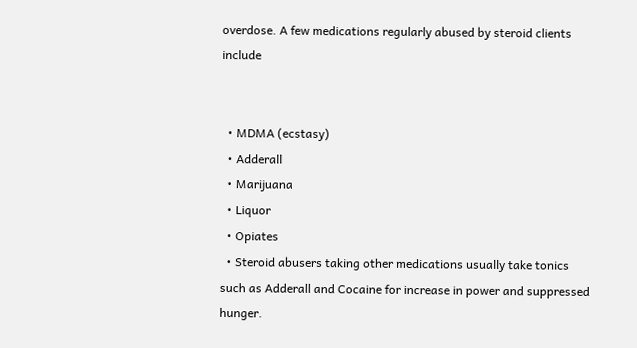overdose. A few medications regularly abused by steroid clients include


  • MDMA (ecstasy)
  • Adderall
  • Marijuana
  • Liquor
  • Opiates
  • Steroid abusers taking other medications usually take tonics such as Adderall and Cocaine for increase in power and suppressed hunger.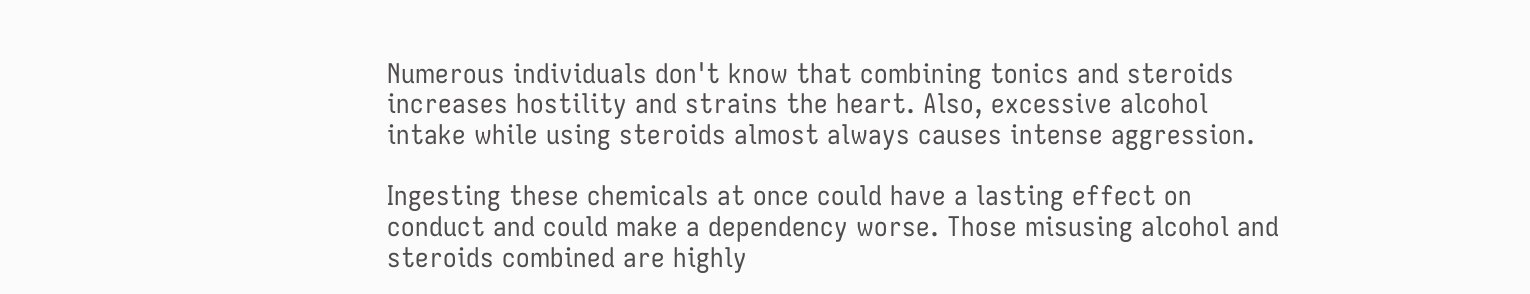Numerous individuals don't know that combining tonics and steroids increases hostility and strains the heart. Also, excessive alcohol intake while using steroids almost always causes intense aggression.

Ingesting these chemicals at once could have a lasting effect on conduct and could make a dependency worse. Those misusing alcohol and steroids combined are highly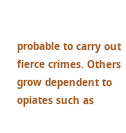probable to carry out fierce crimes. Others grow dependent to opiates such as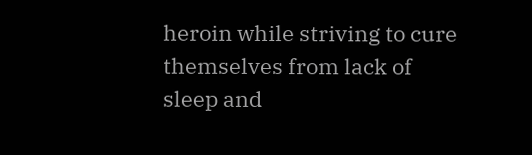heroin while striving to cure themselves from lack of sleep and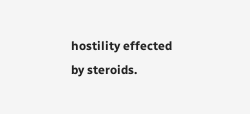hostility effected by steroids.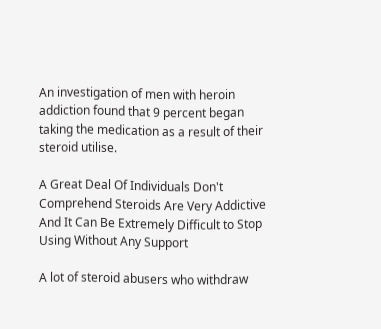An investigation of men with heroin addiction found that 9 percent began taking the medication as a result of their steroid utilise.

A Great Deal Of Individuals Don't Comprehend Steroids Are Very Addictive And It Can Be Extremely Difficult to Stop Using Without Any Support

A lot of steroid abusers who withdraw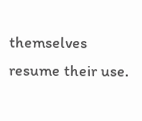themselves resume their use.